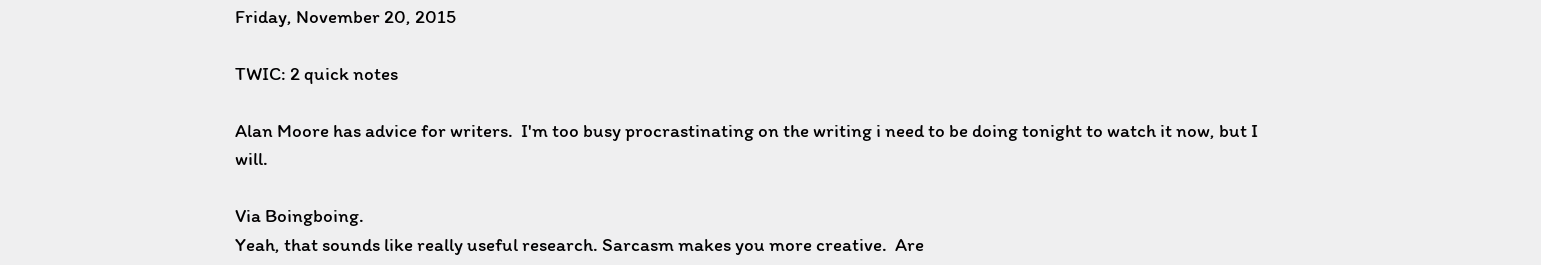Friday, November 20, 2015

TWIC: 2 quick notes

Alan Moore has advice for writers.  I'm too busy procrastinating on the writing i need to be doing tonight to watch it now, but I will.

Via Boingboing.
Yeah, that sounds like really useful research. Sarcasm makes you more creative.  Are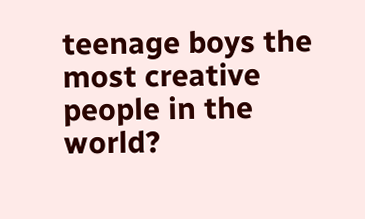teenage boys the most creative people in the world?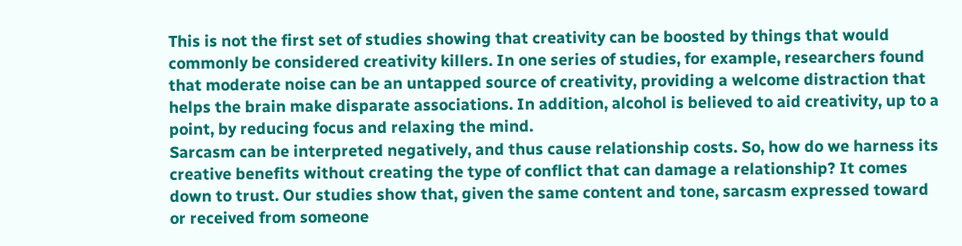This is not the first set of studies showing that creativity can be boosted by things that would commonly be considered creativity killers. In one series of studies, for example, researchers found that moderate noise can be an untapped source of creativity, providing a welcome distraction that helps the brain make disparate associations. In addition, alcohol is believed to aid creativity, up to a point, by reducing focus and relaxing the mind.
Sarcasm can be interpreted negatively, and thus cause relationship costs. So, how do we harness its creative benefits without creating the type of conflict that can damage a relationship? It comes down to trust. Our studies show that, given the same content and tone, sarcasm expressed toward or received from someone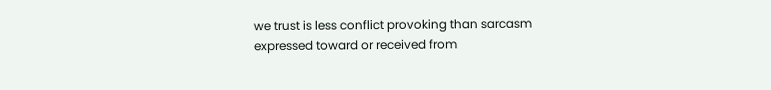we trust is less conflict provoking than sarcasm expressed toward or received from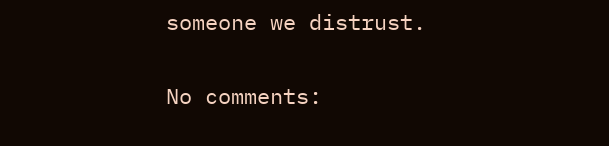someone we distrust.

No comments: